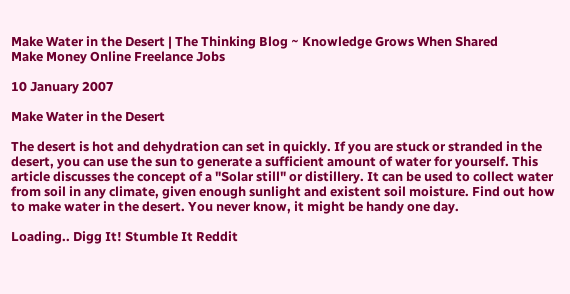Make Water in the Desert | The Thinking Blog ~ Knowledge Grows When Shared
Make Money Online Freelance Jobs

10 January 2007

Make Water in the Desert

The desert is hot and dehydration can set in quickly. If you are stuck or stranded in the desert, you can use the sun to generate a sufficient amount of water for yourself. This article discusses the concept of a "Solar still" or distillery. It can be used to collect water from soil in any climate, given enough sunlight and existent soil moisture. Find out how to make water in the desert. You never know, it might be handy one day.

Loading.. Digg It! Stumble It Reddit